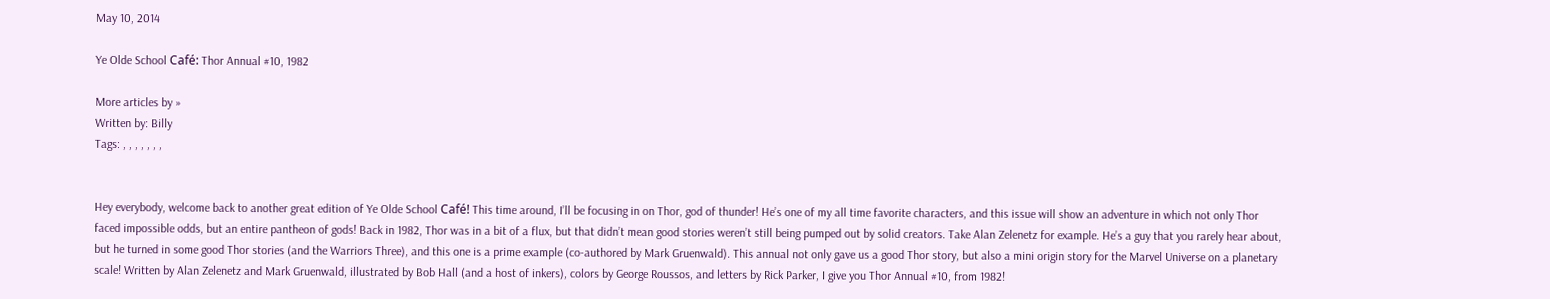May 10, 2014

Ye Olde School Café: Thor Annual #10, 1982

More articles by »
Written by: Billy
Tags: , , , , , , ,


Hey everybody, welcome back to another great edition of Ye Olde School Café! This time around, I’ll be focusing in on Thor, god of thunder! He’s one of my all time favorite characters, and this issue will show an adventure in which not only Thor faced impossible odds, but an entire pantheon of gods! Back in 1982, Thor was in a bit of a flux, but that didn’t mean good stories weren’t still being pumped out by solid creators. Take Alan Zelenetz for example. He’s a guy that you rarely hear about, but he turned in some good Thor stories (and the Warriors Three), and this one is a prime example (co-authored by Mark Gruenwald). This annual not only gave us a good Thor story, but also a mini origin story for the Marvel Universe on a planetary scale! Written by Alan Zelenetz and Mark Gruenwald, illustrated by Bob Hall (and a host of inkers), colors by George Roussos, and letters by Rick Parker, I give you Thor Annual #10, from 1982!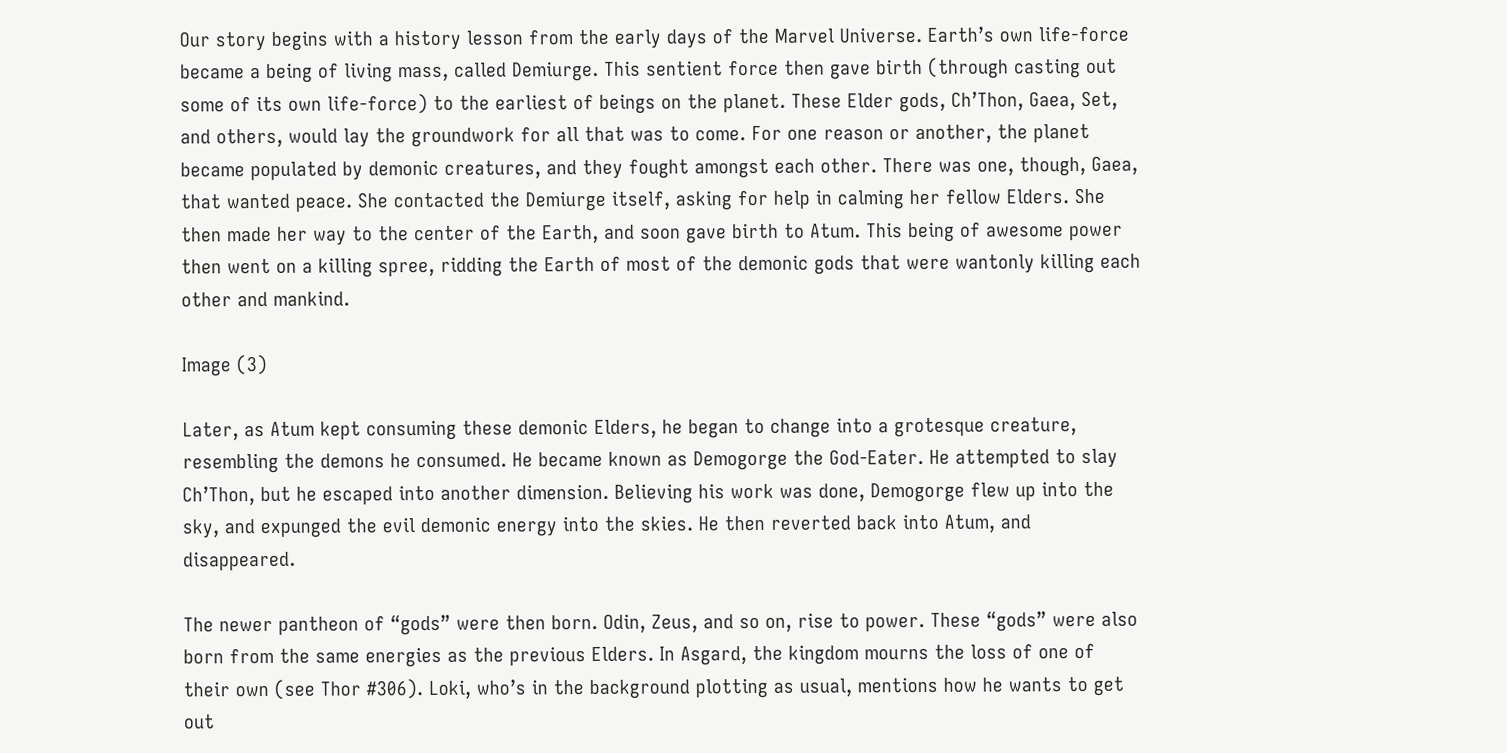Our story begins with a history lesson from the early days of the Marvel Universe. Earth’s own life-force became a being of living mass, called Demiurge. This sentient force then gave birth (through casting out some of its own life-force) to the earliest of beings on the planet. These Elder gods, Ch’Thon, Gaea, Set, and others, would lay the groundwork for all that was to come. For one reason or another, the planet became populated by demonic creatures, and they fought amongst each other. There was one, though, Gaea, that wanted peace. She contacted the Demiurge itself, asking for help in calming her fellow Elders. She then made her way to the center of the Earth, and soon gave birth to Atum. This being of awesome power then went on a killing spree, ridding the Earth of most of the demonic gods that were wantonly killing each other and mankind.

Image (3)

Later, as Atum kept consuming these demonic Elders, he began to change into a grotesque creature, resembling the demons he consumed. He became known as Demogorge the God-Eater. He attempted to slay Ch’Thon, but he escaped into another dimension. Believing his work was done, Demogorge flew up into the sky, and expunged the evil demonic energy into the skies. He then reverted back into Atum, and disappeared.

The newer pantheon of “gods” were then born. Odin, Zeus, and so on, rise to power. These “gods” were also born from the same energies as the previous Elders. In Asgard, the kingdom mourns the loss of one of their own (see Thor #306). Loki, who’s in the background plotting as usual, mentions how he wants to get out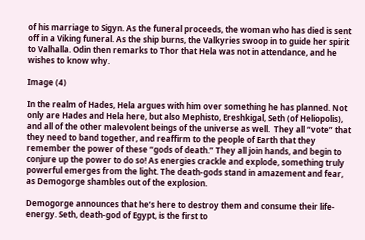of his marriage to Sigyn. As the funeral proceeds, the woman who has died is sent off in a Viking funeral. As the ship burns, the Valkyries swoop in to guide her spirit to Valhalla. Odin then remarks to Thor that Hela was not in attendance, and he wishes to know why.

Image (4)

In the realm of Hades, Hela argues with him over something he has planned. Not only are Hades and Hela here, but also Mephisto, Ereshkigal, Seth (of Heliopolis), and all of the other malevolent beings of the universe as well.  They all “vote” that they need to band together, and reaffirm to the people of Earth that they remember the power of these “gods of death.” They all join hands, and begin to conjure up the power to do so! As energies crackle and explode, something truly powerful emerges from the light. The death-gods stand in amazement and fear, as Demogorge shambles out of the explosion.

Demogorge announces that he’s here to destroy them and consume their life-energy. Seth, death-god of Egypt, is the first to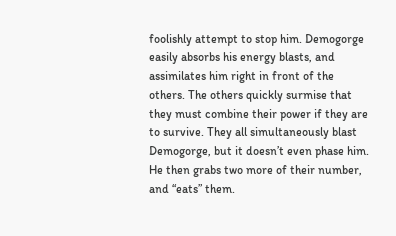foolishly attempt to stop him. Demogorge easily absorbs his energy blasts, and assimilates him right in front of the others. The others quickly surmise that they must combine their power if they are to survive. They all simultaneously blast Demogorge, but it doesn’t even phase him. He then grabs two more of their number, and “eats” them.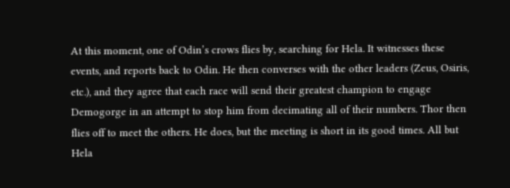At this moment, one of Odin’s crows flies by, searching for Hela. It witnesses these events, and reports back to Odin. He then converses with the other leaders (Zeus, Osiris, etc.), and they agree that each race will send their greatest champion to engage Demogorge in an attempt to stop him from decimating all of their numbers. Thor then flies off to meet the others. He does, but the meeting is short in its good times. All but Hela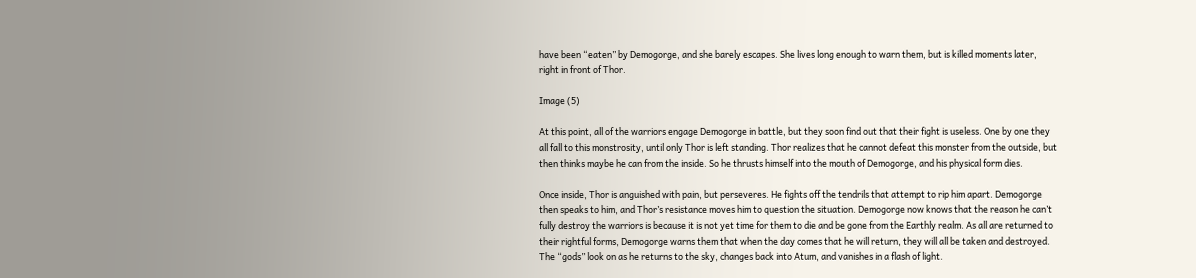have been “eaten” by Demogorge, and she barely escapes. She lives long enough to warn them, but is killed moments later, right in front of Thor.

Image (5)

At this point, all of the warriors engage Demogorge in battle, but they soon find out that their fight is useless. One by one they all fall to this monstrosity, until only Thor is left standing. Thor realizes that he cannot defeat this monster from the outside, but then thinks maybe he can from the inside. So he thrusts himself into the mouth of Demogorge, and his physical form dies.

Once inside, Thor is anguished with pain, but perseveres. He fights off the tendrils that attempt to rip him apart. Demogorge then speaks to him, and Thor’s resistance moves him to question the situation. Demogorge now knows that the reason he can’t fully destroy the warriors is because it is not yet time for them to die and be gone from the Earthly realm. As all are returned to their rightful forms, Demogorge warns them that when the day comes that he will return, they will all be taken and destroyed. The “gods” look on as he returns to the sky, changes back into Atum, and vanishes in a flash of light.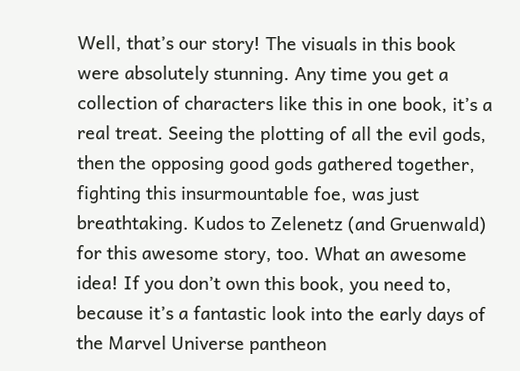Well, that’s our story! The visuals in this book were absolutely stunning. Any time you get a collection of characters like this in one book, it’s a real treat. Seeing the plotting of all the evil gods, then the opposing good gods gathered together, fighting this insurmountable foe, was just breathtaking. Kudos to Zelenetz (and Gruenwald) for this awesome story, too. What an awesome idea! If you don’t own this book, you need to, because it’s a fantastic look into the early days of the Marvel Universe pantheon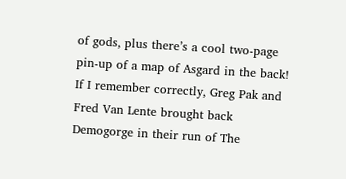of gods, plus there’s a cool two-page pin-up of a map of Asgard in the back! If I remember correctly, Greg Pak and Fred Van Lente brought back Demogorge in their run of The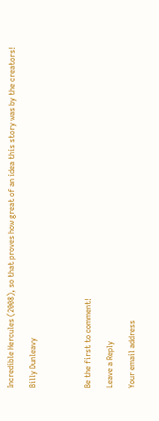Incredible Hercules (2008), so that proves how great of an idea this story was by the creators!

Billy Dunleavy




Be the first to comment!

Leave a Reply

Your email address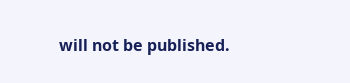will not be published.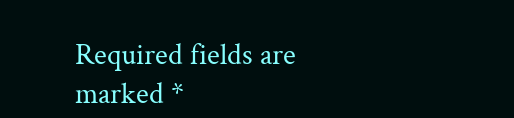Required fields are marked *